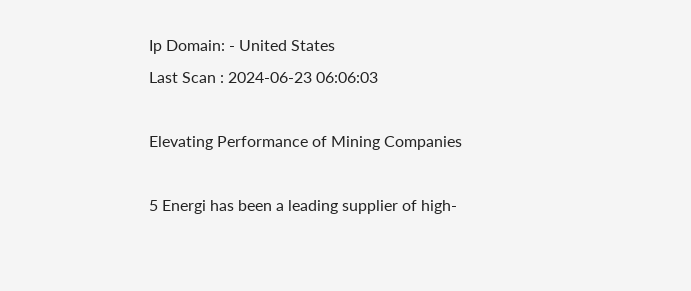Ip Domain: - United States
Last Scan : 2024-06-23 06:06:03

Elevating Performance of Mining Companies

5 Energi has been a leading supplier of high-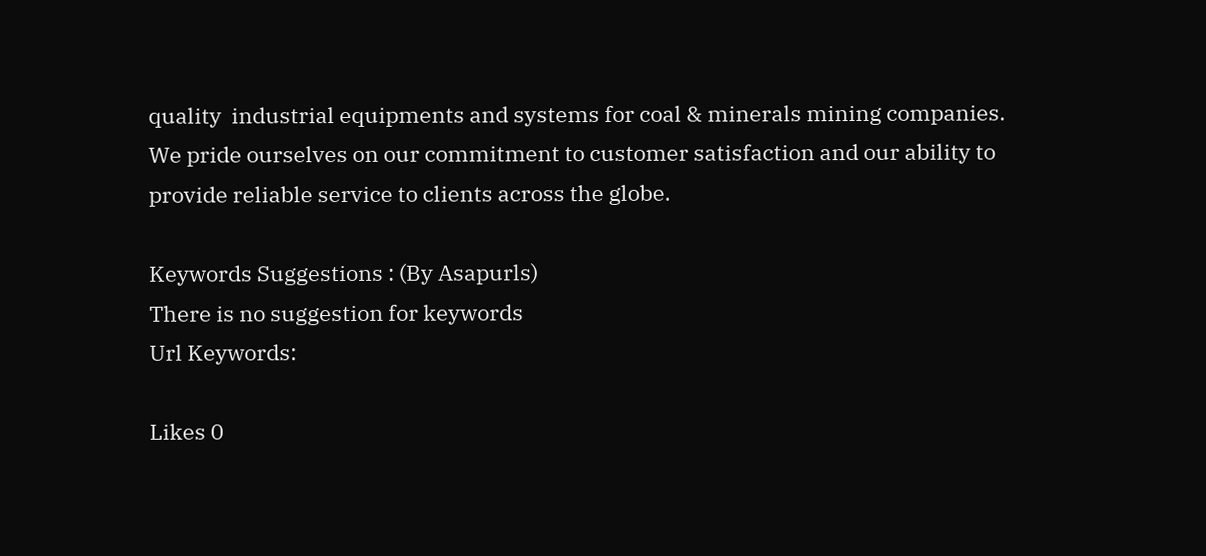quality  industrial equipments and systems for coal & minerals mining companies. We pride ourselves on our commitment to customer satisfaction and our ability to provide reliable service to clients across the globe.

Keywords Suggestions : (By Asapurls)
There is no suggestion for keywords
Url Keywords:

Likes 0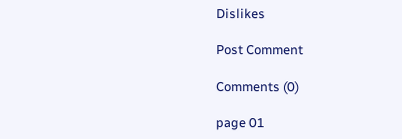Dislikes

Post Comment

Comments (0)

page 01